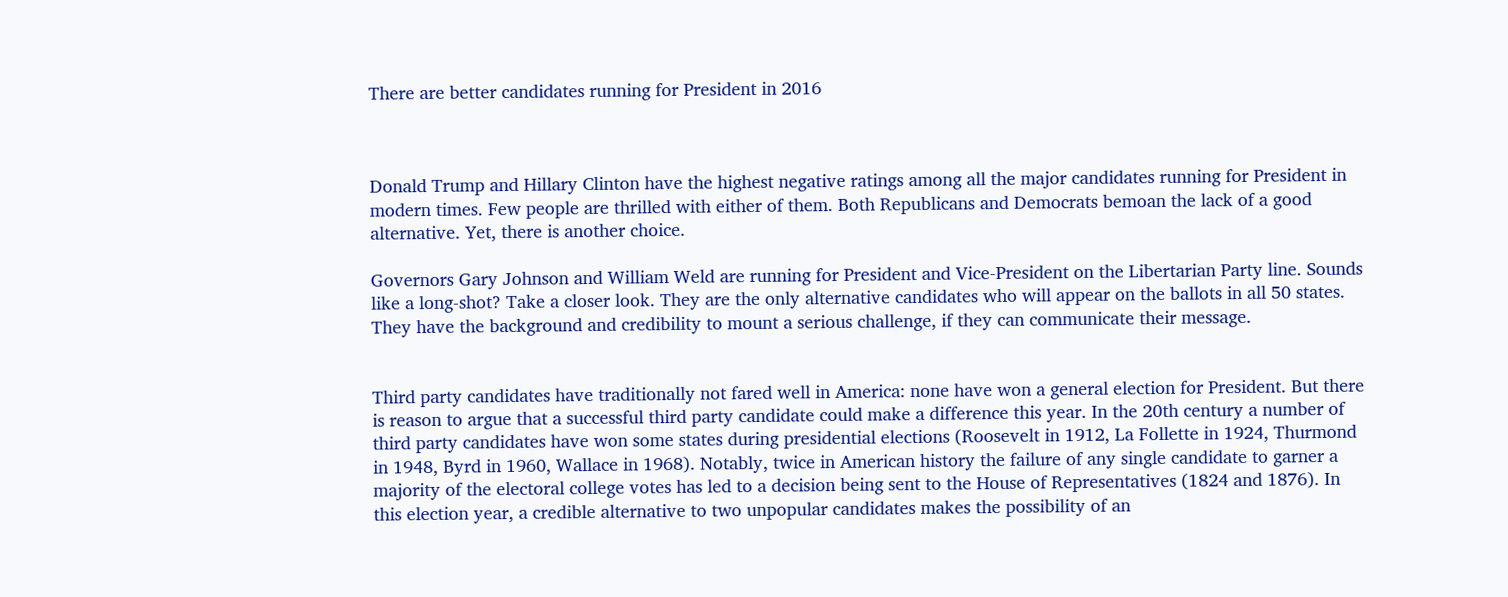There are better candidates running for President in 2016



Donald Trump and Hillary Clinton have the highest negative ratings among all the major candidates running for President in modern times. Few people are thrilled with either of them. Both Republicans and Democrats bemoan the lack of a good alternative. Yet, there is another choice.

Governors Gary Johnson and William Weld are running for President and Vice-President on the Libertarian Party line. Sounds like a long-shot? Take a closer look. They are the only alternative candidates who will appear on the ballots in all 50 states. They have the background and credibility to mount a serious challenge, if they can communicate their message.


Third party candidates have traditionally not fared well in America: none have won a general election for President. But there is reason to argue that a successful third party candidate could make a difference this year. In the 20th century a number of third party candidates have won some states during presidential elections (Roosevelt in 1912, La Follette in 1924, Thurmond in 1948, Byrd in 1960, Wallace in 1968). Notably, twice in American history the failure of any single candidate to garner a majority of the electoral college votes has led to a decision being sent to the House of Representatives (1824 and 1876). In this election year, a credible alternative to two unpopular candidates makes the possibility of an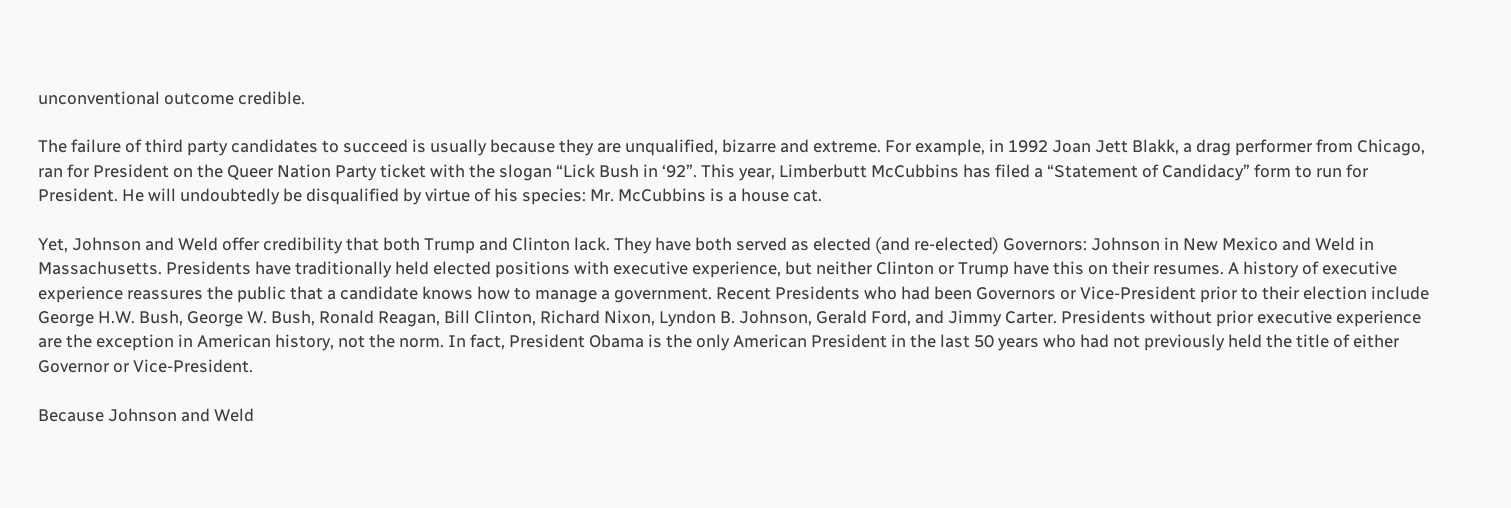unconventional outcome credible.

The failure of third party candidates to succeed is usually because they are unqualified, bizarre and extreme. For example, in 1992 Joan Jett Blakk, a drag performer from Chicago, ran for President on the Queer Nation Party ticket with the slogan “Lick Bush in ‘92”. This year, Limberbutt McCubbins has filed a “Statement of Candidacy” form to run for President. He will undoubtedly be disqualified by virtue of his species: Mr. McCubbins is a house cat.

Yet, Johnson and Weld offer credibility that both Trump and Clinton lack. They have both served as elected (and re-elected) Governors: Johnson in New Mexico and Weld in Massachusetts. Presidents have traditionally held elected positions with executive experience, but neither Clinton or Trump have this on their resumes. A history of executive experience reassures the public that a candidate knows how to manage a government. Recent Presidents who had been Governors or Vice-President prior to their election include George H.W. Bush, George W. Bush, Ronald Reagan, Bill Clinton, Richard Nixon, Lyndon B. Johnson, Gerald Ford, and Jimmy Carter. Presidents without prior executive experience are the exception in American history, not the norm. In fact, President Obama is the only American President in the last 50 years who had not previously held the title of either Governor or Vice-President.

Because Johnson and Weld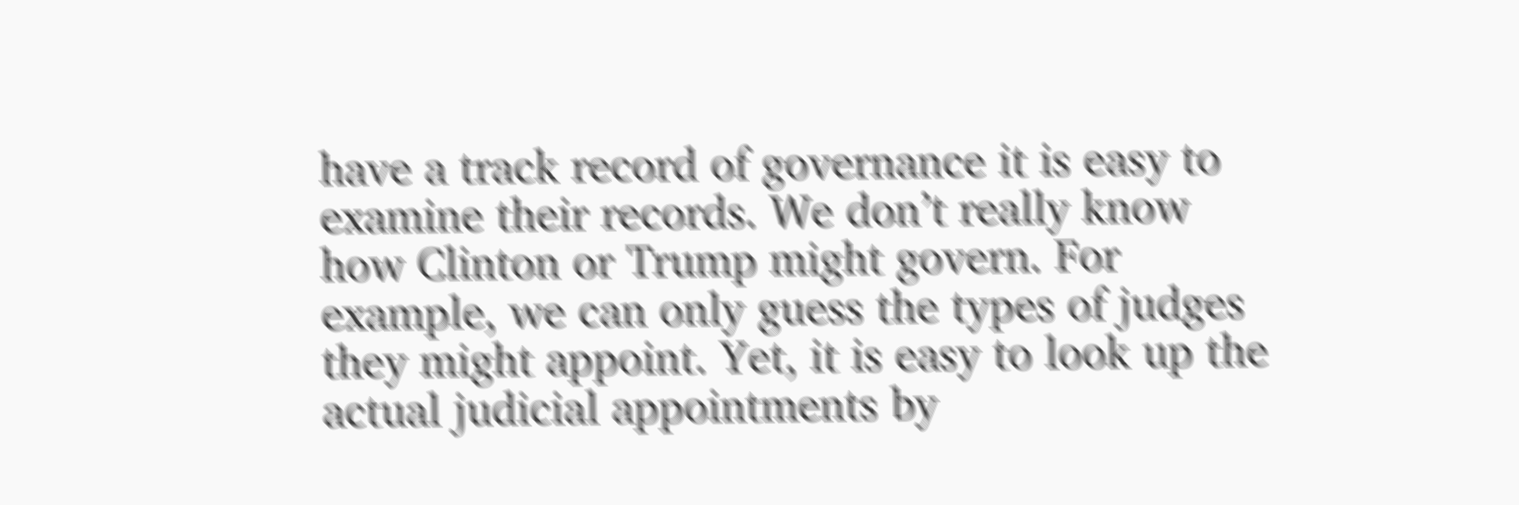have a track record of governance it is easy to examine their records. We don’t really know how Clinton or Trump might govern. For example, we can only guess the types of judges they might appoint. Yet, it is easy to look up the actual judicial appointments by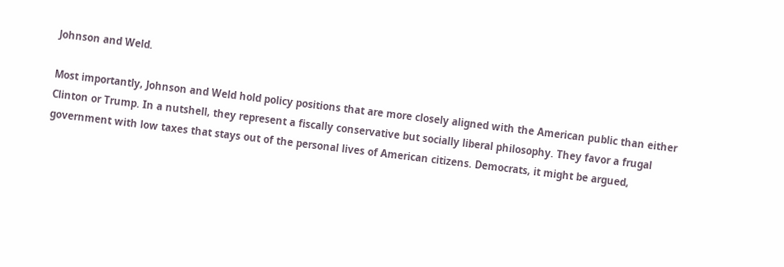Johnson and Weld.

Most importantly, Johnson and Weld hold policy positions that are more closely aligned with the American public than either Clinton or Trump. In a nutshell, they represent a fiscally conservative but socially liberal philosophy. They favor a frugal government with low taxes that stays out of the personal lives of American citizens. Democrats, it might be argued,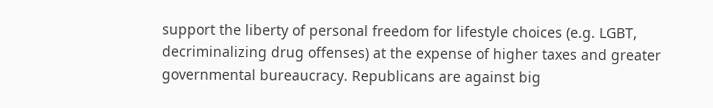support the liberty of personal freedom for lifestyle choices (e.g. LGBT, decriminalizing drug offenses) at the expense of higher taxes and greater governmental bureaucracy. Republicans are against big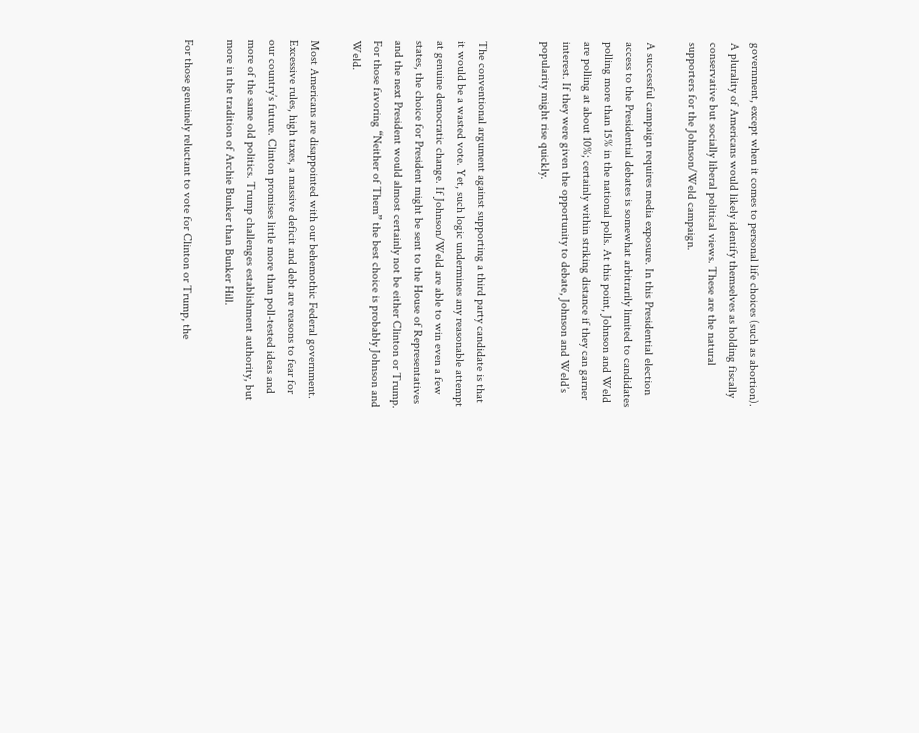government, except when it comes to personal life choices (such as abortion). A plurality of Americans would likely identify themselves as holding fiscally conservative but socially liberal political views. These are the natural supporters for the Johnson/Weld campaign.

A successful campaign requires media exposure. In this Presidential election access to the Presidential debates is somewhat arbitrarily limited to candidates polling more than 15% in the national polls. At this point, Johnson and Weld are polling at about 10%; certainly within striking distance if they can garner interest. If they were given the opportunity to debate, Johnson and Weld’s popularity might rise quickly.


The conventional argument against supporting a third party candidate is that it would be a wasted vote. Yet, such logic undermines any reasonable attempt at genuine democratic change. If Johnson/Weld are able to win even a few states, the choice for President might be sent to the House of Representatives and the next President would almost certainly not be either Clinton or Trump. For those favoring “Neither of Them” the best choice is probably Johnson and Weld.

Most Americans are disappointed with our behemothic Federal government. Excessive rules, high taxes, a massive deficit and debt are reasons to fear for our country’s future. Clinton promises little more than poll-tested ideas and more of the same old politics. Trump challenges establishment authority, but more in the tradition of Archie Bunker than Bunker Hill.

For those genuinely reluctant to vote for Clinton or Trump, the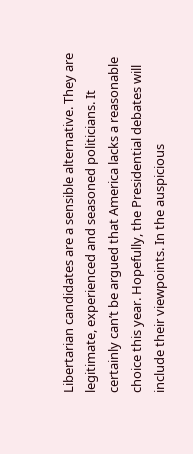Libertarian candidates are a sensible alternative. They are legitimate, experienced and seasoned politicians. It certainly can’t be argued that America lacks a reasonable choice this year. Hopefully, the Presidential debates will include their viewpoints. In the auspicious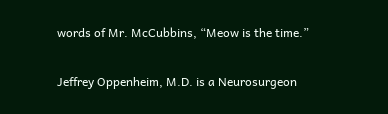words of Mr. McCubbins, “Meow is the time.”

Jeffrey Oppenheim, M.D. is a Neurosurgeon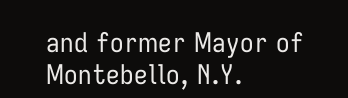and former Mayor of Montebello, N.Y.